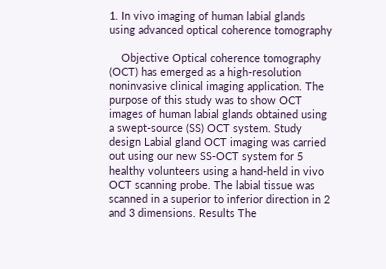1. In vivo imaging of human labial glands using advanced optical coherence tomography

    Objective Optical coherence tomography (OCT) has emerged as a high-resolution noninvasive clinical imaging application. The purpose of this study was to show OCT images of human labial glands obtained using a swept-source (SS) OCT system. Study design Labial gland OCT imaging was carried out using our new SS-OCT system for 5 healthy volunteers using a hand-held in vivo OCT scanning probe. The labial tissue was scanned in a superior to inferior direction in 2 and 3 dimensions. Results The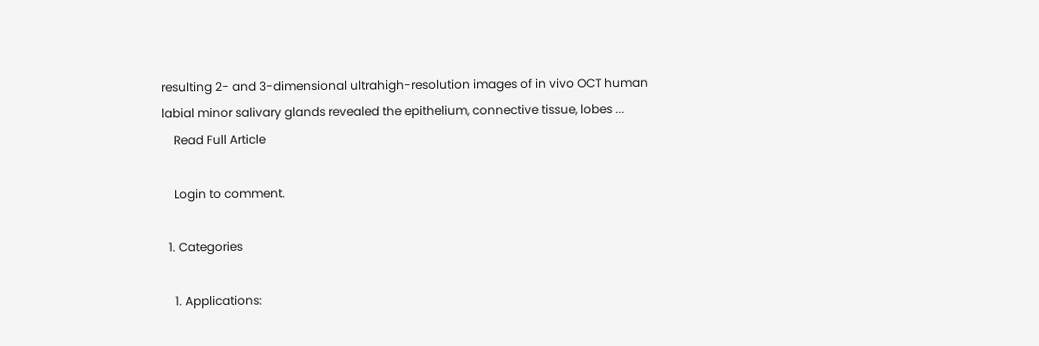resulting 2- and 3-dimensional ultrahigh-resolution images of in vivo OCT human labial minor salivary glands revealed the epithelium, connective tissue, lobes ...
    Read Full Article

    Login to comment.

  1. Categories

    1. Applications: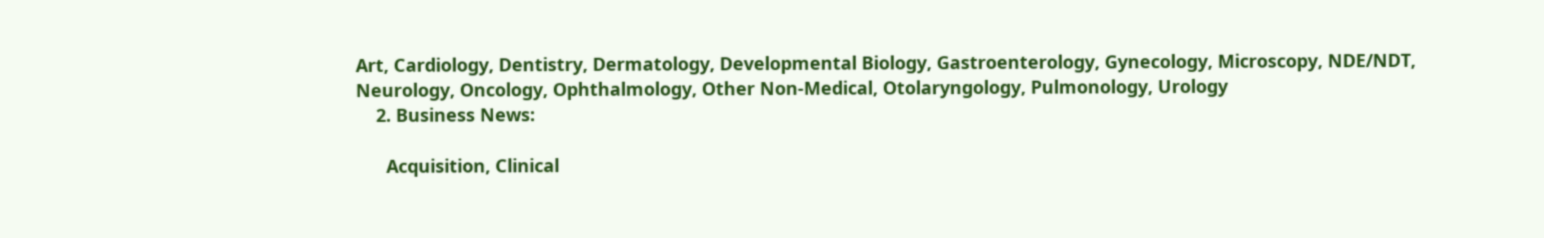Art, Cardiology, Dentistry, Dermatology, Developmental Biology, Gastroenterology, Gynecology, Microscopy, NDE/NDT, Neurology, Oncology, Ophthalmology, Other Non-Medical, Otolaryngology, Pulmonology, Urology
    2. Business News:

      Acquisition, Clinical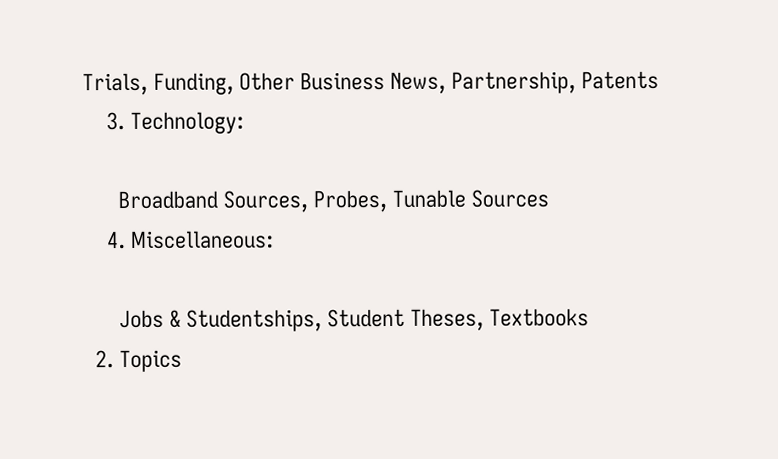Trials, Funding, Other Business News, Partnership, Patents
    3. Technology:

      Broadband Sources, Probes, Tunable Sources
    4. Miscellaneous:

      Jobs & Studentships, Student Theses, Textbooks
  2. Topics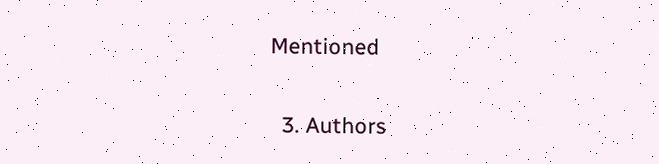Mentioned

  3. Authors